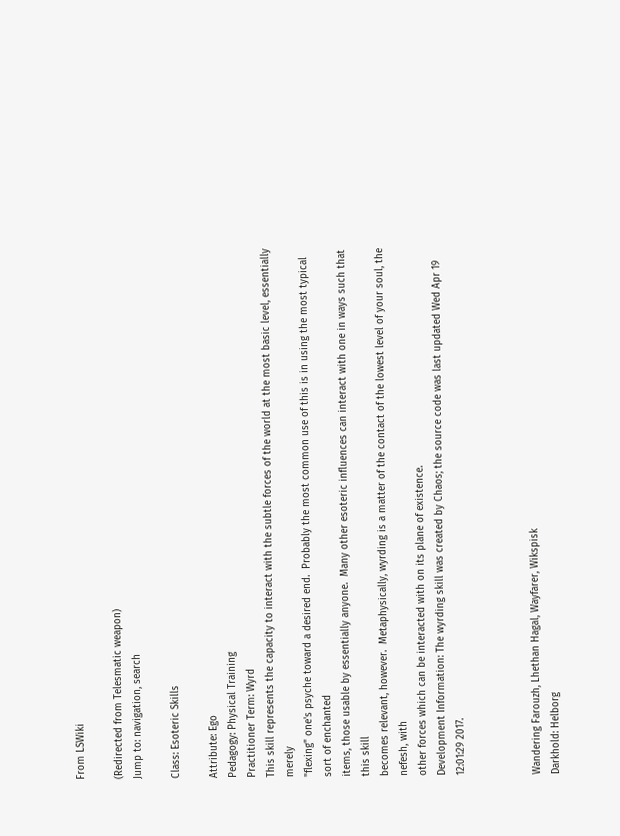From LSWiki

(Redirected from Telesmatic weapon)
Jump to: navigation, search

Class: Esoteric Skills

Attribute: Ego
Pedagogy: Physical Training
Practitioner Term: Wyrd
This skill represents the capacity to interact with the subtle forces of the world at the most basic level, essentially merely
"flexing" one's psyche toward a desired end.  Probably the most common use of this is in using the most typical sort of enchanted
items, those usable by essentially anyone.  Many other esoteric influences can interact with one in ways such that this skill
becomes relevant, however.  Metaphysically, wyrding is a matter of the contact of the lowest level of your soul, the nefesh, with
other forces which can be interacted with on its plane of existence.
Development Information: The wyrding skill was created by Chaos; the source code was last updated Wed Apr 19 12:01:29 2017.



Wandering Farouzh, Lhethan Hagal, Wayfarer, Wikspisk
Darkhold: Helborg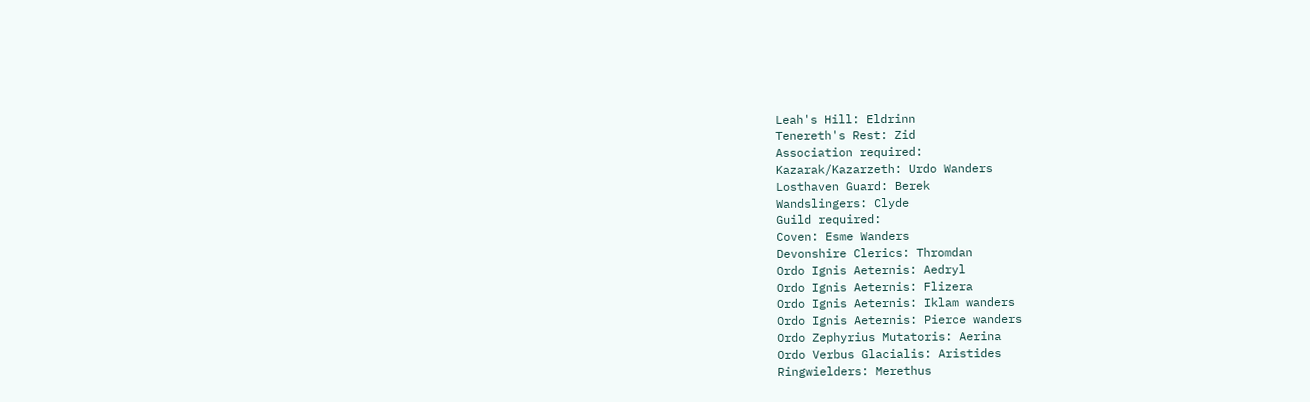Leah's Hill: Eldrinn
Tenereth's Rest: Zid
Association required:
Kazarak/Kazarzeth: Urdo Wanders
Losthaven Guard: Berek
Wandslingers: Clyde
Guild required:
Coven: Esme Wanders
Devonshire Clerics: Thromdan
Ordo Ignis Aeternis: Aedryl
Ordo Ignis Aeternis: Flizera
Ordo Ignis Aeternis: Iklam wanders
Ordo Ignis Aeternis: Pierce wanders
Ordo Zephyrius Mutatoris: Aerina
Ordo Verbus Glacialis: Aristides
Ringwielders: Merethus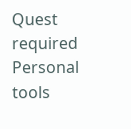Quest required
Personal tools